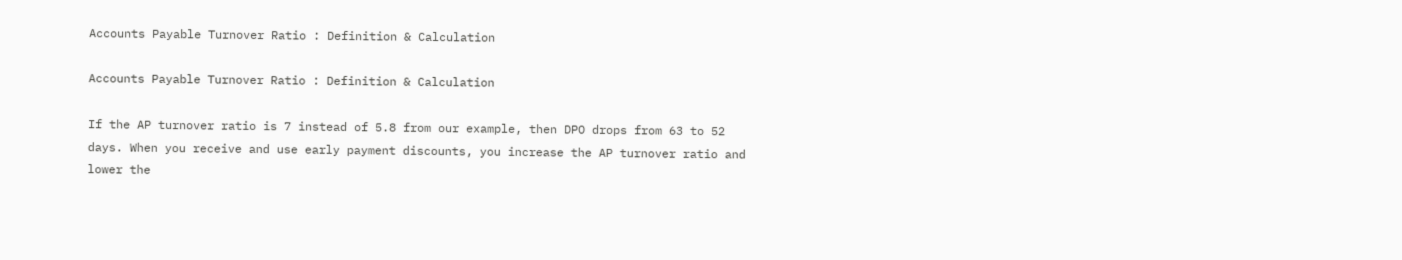Accounts Payable Turnover Ratio : Definition & Calculation

Accounts Payable Turnover Ratio : Definition & Calculation

If the AP turnover ratio is 7 instead of 5.8 from our example, then DPO drops from 63 to 52 days. When you receive and use early payment discounts, you increase the AP turnover ratio and lower the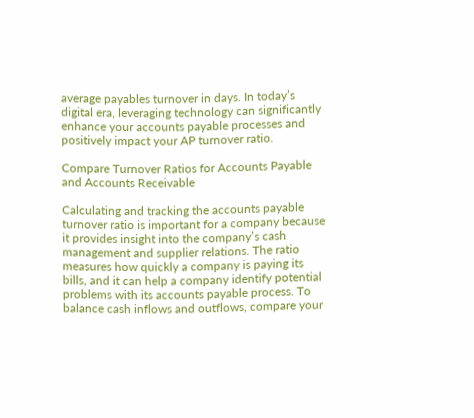average payables turnover in days. In today’s digital era, leveraging technology can significantly enhance your accounts payable processes and positively impact your AP turnover ratio.

Compare Turnover Ratios for Accounts Payable and Accounts Receivable

Calculating and tracking the accounts payable turnover ratio is important for a company because it provides insight into the company’s cash management and supplier relations. The ratio measures how quickly a company is paying its bills, and it can help a company identify potential problems with its accounts payable process. To balance cash inflows and outflows, compare your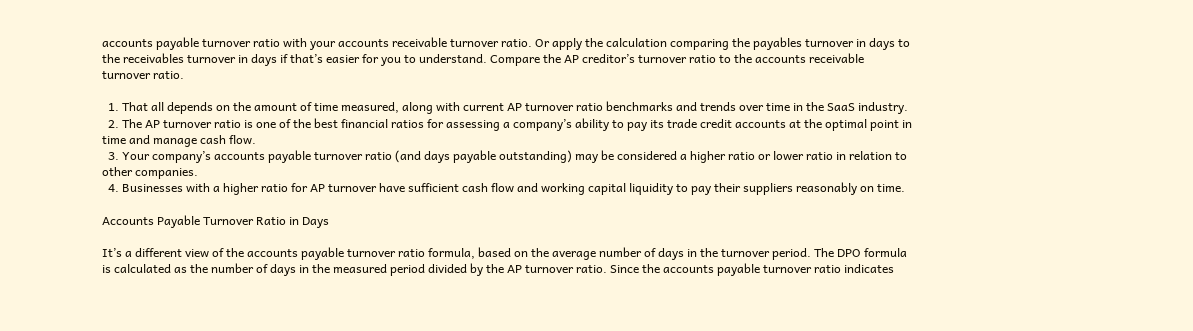accounts payable turnover ratio with your accounts receivable turnover ratio. Or apply the calculation comparing the payables turnover in days to the receivables turnover in days if that’s easier for you to understand. Compare the AP creditor’s turnover ratio to the accounts receivable turnover ratio.

  1. That all depends on the amount of time measured, along with current AP turnover ratio benchmarks and trends over time in the SaaS industry.
  2. The AP turnover ratio is one of the best financial ratios for assessing a company’s ability to pay its trade credit accounts at the optimal point in time and manage cash flow.
  3. Your company’s accounts payable turnover ratio (and days payable outstanding) may be considered a higher ratio or lower ratio in relation to other companies.
  4. Businesses with a higher ratio for AP turnover have sufficient cash flow and working capital liquidity to pay their suppliers reasonably on time.

Accounts Payable Turnover Ratio in Days

It’s a different view of the accounts payable turnover ratio formula, based on the average number of days in the turnover period. The DPO formula is calculated as the number of days in the measured period divided by the AP turnover ratio. Since the accounts payable turnover ratio indicates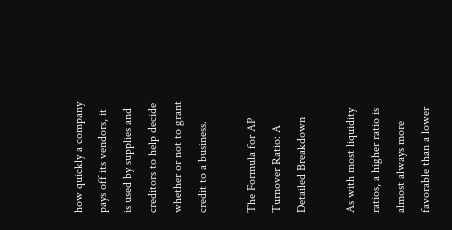how quickly a company pays off its vendors, it is used by supplies and creditors to help decide whether or not to grant credit to a business.

The Formula for AP Turnover Ratio: A Detailed Breakdown

As with most liquidity ratios, a higher ratio is almost always more favorable than a lower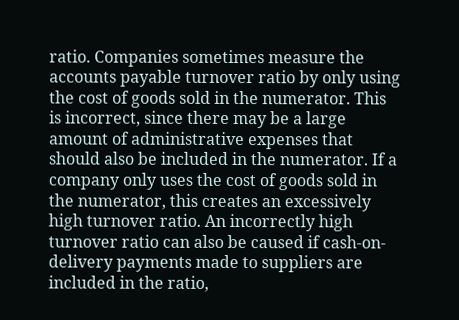ratio. Companies sometimes measure the accounts payable turnover ratio by only using the cost of goods sold in the numerator. This is incorrect, since there may be a large amount of administrative expenses that should also be included in the numerator. If a company only uses the cost of goods sold in the numerator, this creates an excessively high turnover ratio. An incorrectly high turnover ratio can also be caused if cash-on-delivery payments made to suppliers are included in the ratio,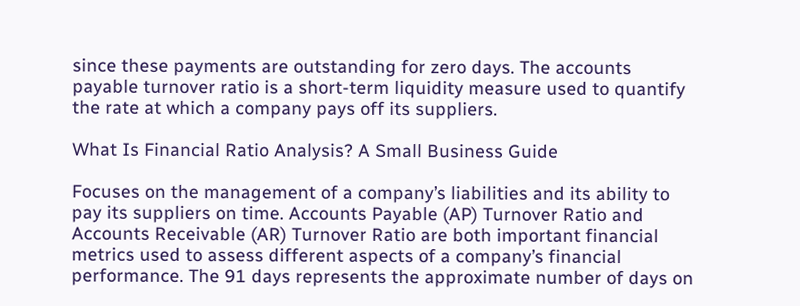since these payments are outstanding for zero days. The accounts payable turnover ratio is a short-term liquidity measure used to quantify the rate at which a company pays off its suppliers.

What Is Financial Ratio Analysis? A Small Business Guide

Focuses on the management of a company’s liabilities and its ability to pay its suppliers on time. Accounts Payable (AP) Turnover Ratio and Accounts Receivable (AR) Turnover Ratio are both important financial metrics used to assess different aspects of a company’s financial performance. The 91 days represents the approximate number of days on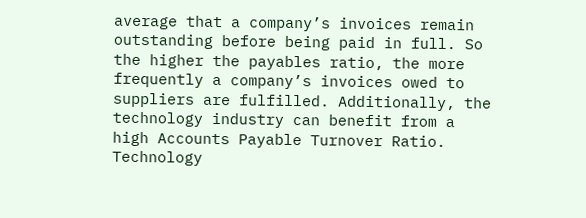average that a company’s invoices remain outstanding before being paid in full. So the higher the payables ratio, the more frequently a company’s invoices owed to suppliers are fulfilled. Additionally, the technology industry can benefit from a high Accounts Payable Turnover Ratio. Technology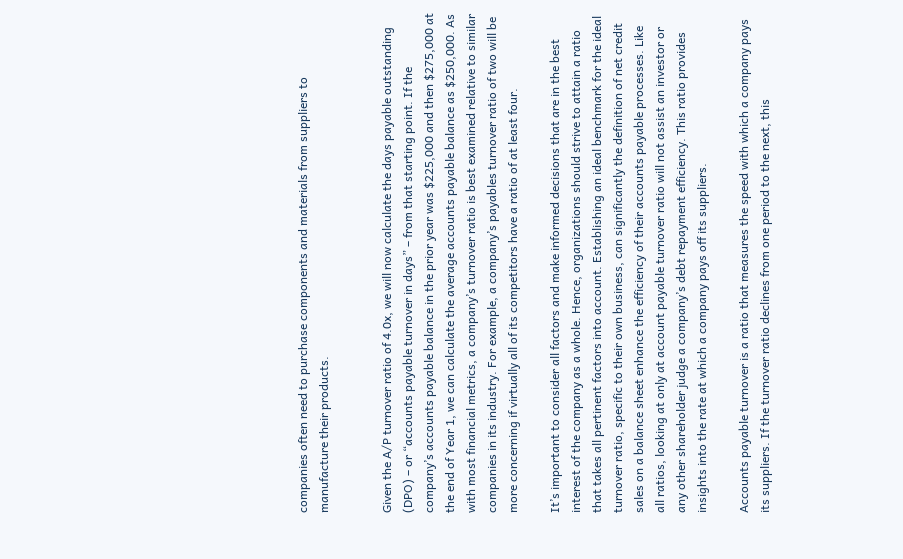companies often need to purchase components and materials from suppliers to manufacture their products.


Given the A/P turnover ratio of 4.0x, we will now calculate the days payable outstanding (DPO) – or “accounts payable turnover in days” – from that starting point. If the company’s accounts payable balance in the prior year was $225,000 and then $275,000 at the end of Year 1, we can calculate the average accounts payable balance as $250,000. As with most financial metrics, a company’s turnover ratio is best examined relative to similar companies in its industry. For example, a company’s payables turnover ratio of two will be more concerning if virtually all of its competitors have a ratio of at least four.

It’s important to consider all factors and make informed decisions that are in the best interest of the company as a whole. Hence, organizations should strive to attain a ratio that takes all pertinent factors into account. Establishing an ideal benchmark for the ideal turnover ratio, specific to their own business, can significantly the definition of net credit sales on a balance sheet enhance the efficiency of their accounts payable processes. Like all ratios, looking at only at account payable turnover ratio will not assist an investor or any other shareholder judge a company’s debt repayment efficiency. This ratio provides insights into the rate at which a company pays off its suppliers.

Accounts payable turnover is a ratio that measures the speed with which a company pays its suppliers. If the turnover ratio declines from one period to the next, this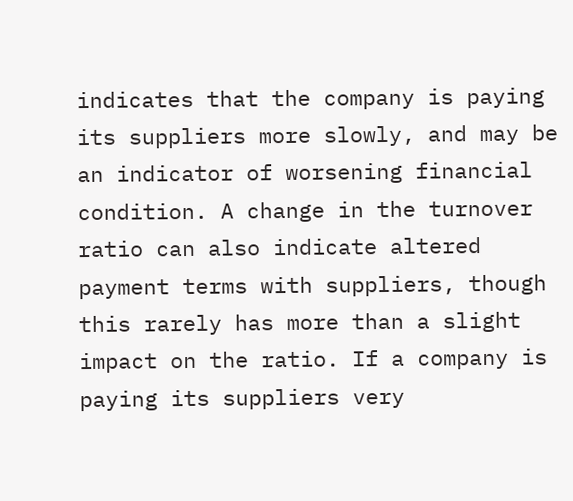indicates that the company is paying its suppliers more slowly, and may be an indicator of worsening financial condition. A change in the turnover ratio can also indicate altered payment terms with suppliers, though this rarely has more than a slight impact on the ratio. If a company is paying its suppliers very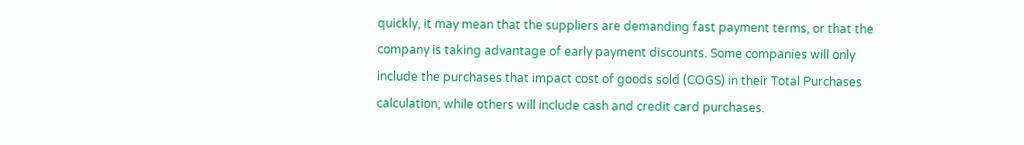quickly, it may mean that the suppliers are demanding fast payment terms, or that the company is taking advantage of early payment discounts. Some companies will only include the purchases that impact cost of goods sold (COGS) in their Total Purchases calculation, while others will include cash and credit card purchases.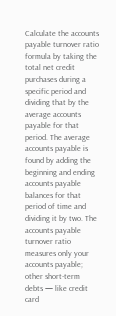Calculate the accounts payable turnover ratio formula by taking the total net credit purchases during a specific period and dividing that by the average accounts payable for that period. The average accounts payable is found by adding the beginning and ending accounts payable balances for that period of time and dividing it by two. The accounts payable turnover ratio measures only your accounts payable; other short-term debts — like credit card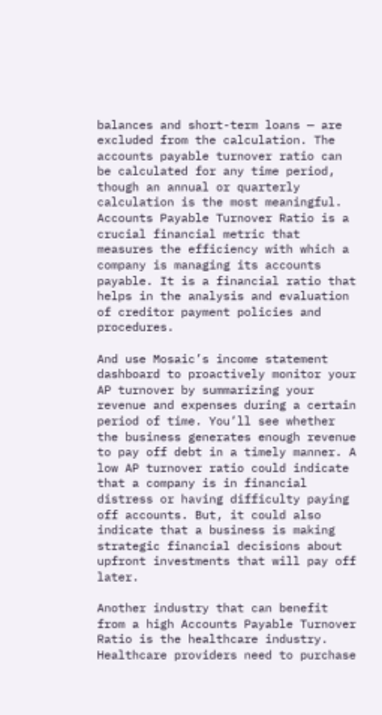balances and short-term loans — are excluded from the calculation. The accounts payable turnover ratio can be calculated for any time period, though an annual or quarterly calculation is the most meaningful. Accounts Payable Turnover Ratio is a crucial financial metric that measures the efficiency with which a company is managing its accounts payable. It is a financial ratio that helps in the analysis and evaluation of creditor payment policies and procedures.

And use Mosaic’s income statement dashboard to proactively monitor your AP turnover by summarizing your revenue and expenses during a certain period of time. You’ll see whether the business generates enough revenue to pay off debt in a timely manner. A low AP turnover ratio could indicate that a company is in financial distress or having difficulty paying off accounts. But, it could also indicate that a business is making strategic financial decisions about upfront investments that will pay off later.

Another industry that can benefit from a high Accounts Payable Turnover Ratio is the healthcare industry. Healthcare providers need to purchase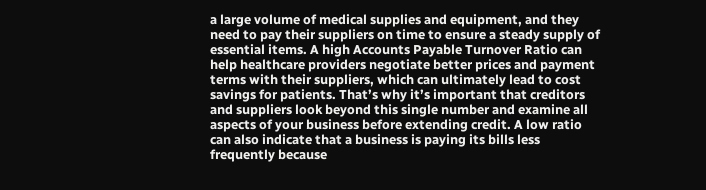a large volume of medical supplies and equipment, and they need to pay their suppliers on time to ensure a steady supply of essential items. A high Accounts Payable Turnover Ratio can help healthcare providers negotiate better prices and payment terms with their suppliers, which can ultimately lead to cost savings for patients. That’s why it’s important that creditors and suppliers look beyond this single number and examine all aspects of your business before extending credit. A low ratio can also indicate that a business is paying its bills less frequently because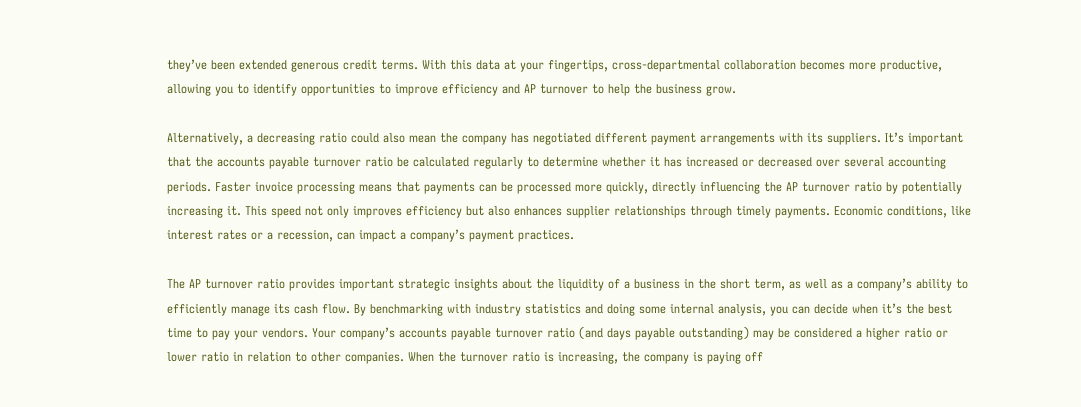they’ve been extended generous credit terms. With this data at your fingertips, cross-departmental collaboration becomes more productive, allowing you to identify opportunities to improve efficiency and AP turnover to help the business grow.

Alternatively, a decreasing ratio could also mean the company has negotiated different payment arrangements with its suppliers. It’s important that the accounts payable turnover ratio be calculated regularly to determine whether it has increased or decreased over several accounting periods. Faster invoice processing means that payments can be processed more quickly, directly influencing the AP turnover ratio by potentially increasing it. This speed not only improves efficiency but also enhances supplier relationships through timely payments. Economic conditions, like interest rates or a recession, can impact a company’s payment practices.

The AP turnover ratio provides important strategic insights about the liquidity of a business in the short term, as well as a company’s ability to efficiently manage its cash flow. By benchmarking with industry statistics and doing some internal analysis, you can decide when it’s the best time to pay your vendors. Your company’s accounts payable turnover ratio (and days payable outstanding) may be considered a higher ratio or lower ratio in relation to other companies. When the turnover ratio is increasing, the company is paying off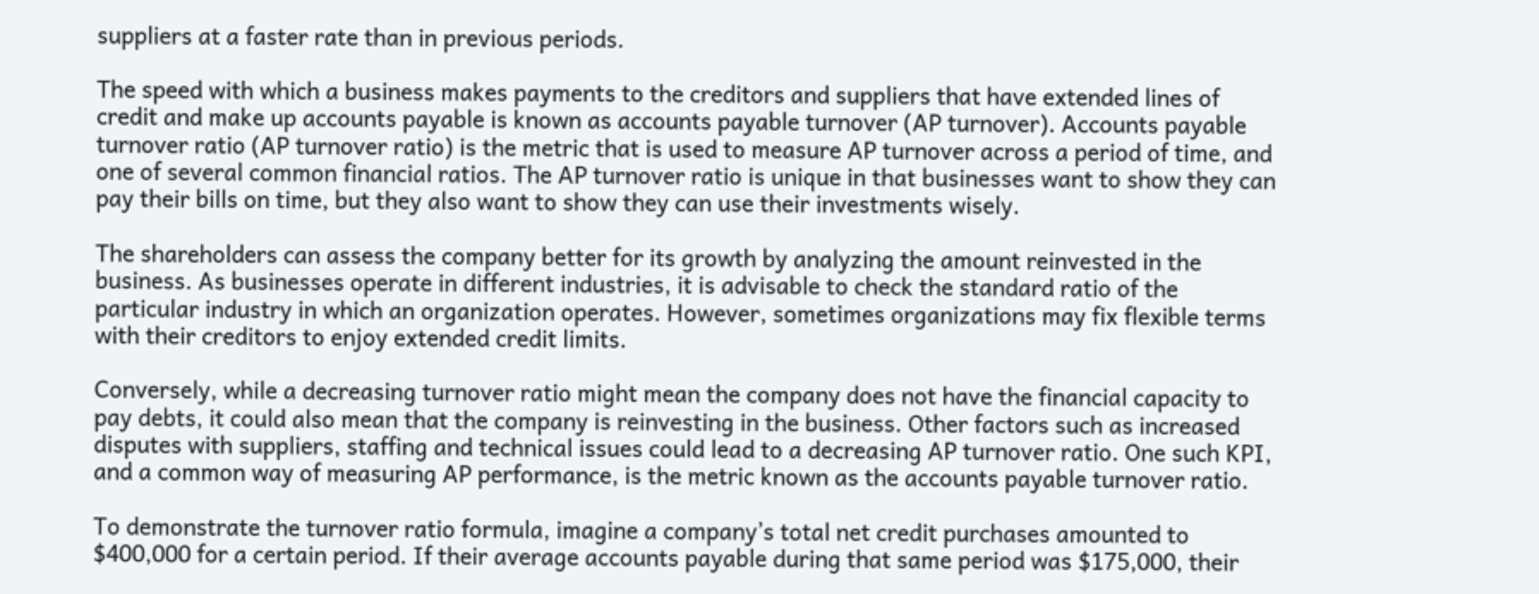suppliers at a faster rate than in previous periods.

The speed with which a business makes payments to the creditors and suppliers that have extended lines of credit and make up accounts payable is known as accounts payable turnover (AP turnover). Accounts payable turnover ratio (AP turnover ratio) is the metric that is used to measure AP turnover across a period of time, and one of several common financial ratios. The AP turnover ratio is unique in that businesses want to show they can pay their bills on time, but they also want to show they can use their investments wisely.

The shareholders can assess the company better for its growth by analyzing the amount reinvested in the business. As businesses operate in different industries, it is advisable to check the standard ratio of the particular industry in which an organization operates. However, sometimes organizations may fix flexible terms with their creditors to enjoy extended credit limits.

Conversely, while a decreasing turnover ratio might mean the company does not have the financial capacity to pay debts, it could also mean that the company is reinvesting in the business. Other factors such as increased disputes with suppliers, staffing and technical issues could lead to a decreasing AP turnover ratio. One such KPI, and a common way of measuring AP performance, is the metric known as the accounts payable turnover ratio.

To demonstrate the turnover ratio formula, imagine a company’s total net credit purchases amounted to $400,000 for a certain period. If their average accounts payable during that same period was $175,000, their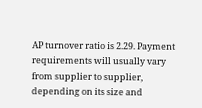AP turnover ratio is 2.29. Payment requirements will usually vary from supplier to supplier, depending on its size and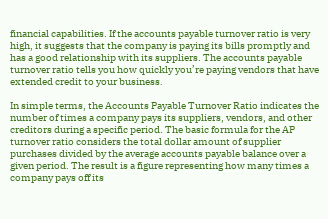financial capabilities. If the accounts payable turnover ratio is very high, it suggests that the company is paying its bills promptly and has a good relationship with its suppliers. The accounts payable turnover ratio tells you how quickly you’re paying vendors that have extended credit to your business.

In simple terms, the Accounts Payable Turnover Ratio indicates the number of times a company pays its suppliers, vendors, and other creditors during a specific period. The basic formula for the AP turnover ratio considers the total dollar amount of supplier purchases divided by the average accounts payable balance over a given period. The result is a figure representing how many times a company pays off its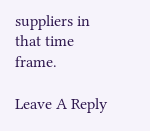suppliers in that time frame.

Leave A Reply